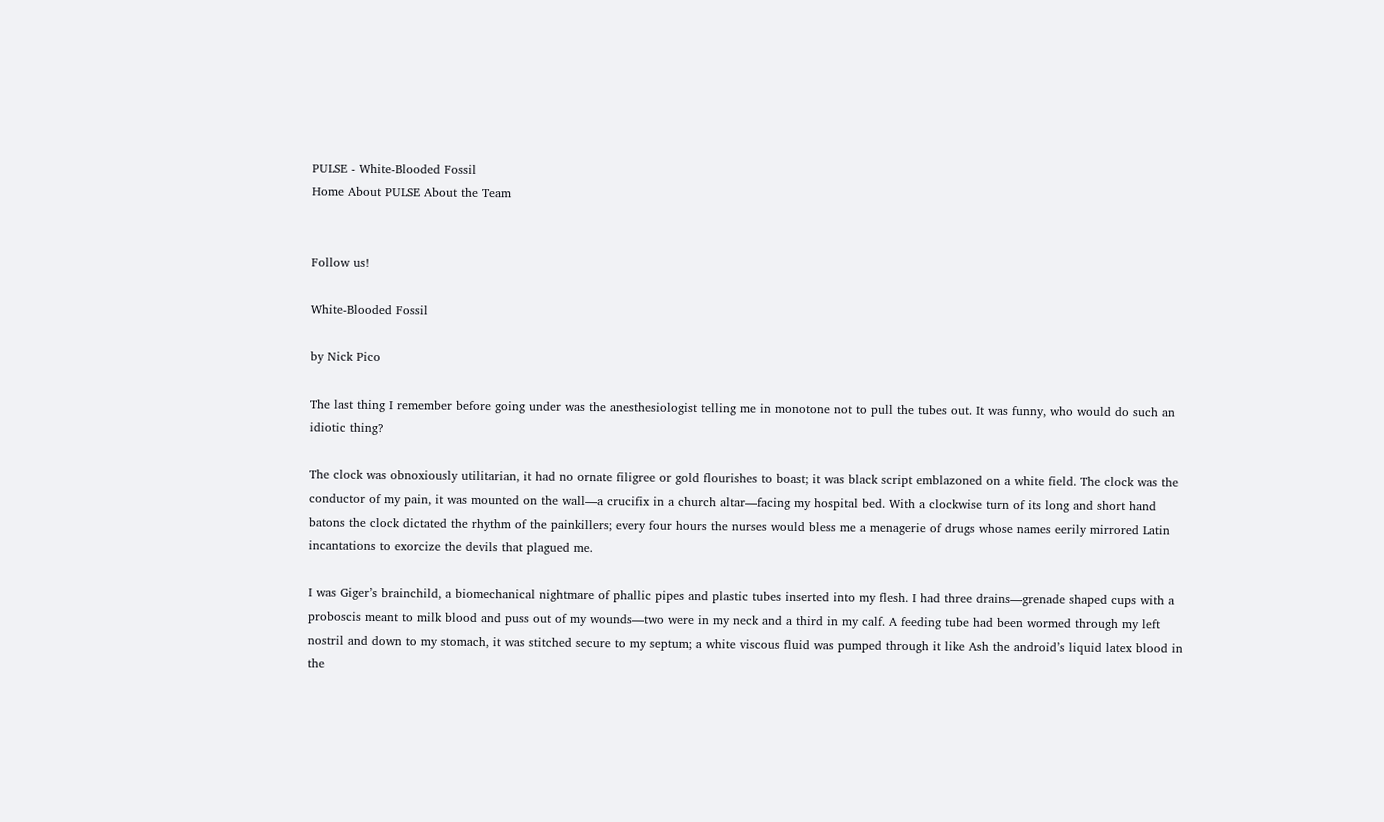PULSE - White-Blooded Fossil
Home About PULSE About the Team


Follow us!

White-Blooded Fossil

by Nick Pico

The last thing I remember before going under was the anesthesiologist telling me in monotone not to pull the tubes out. It was funny, who would do such an idiotic thing?

The clock was obnoxiously utilitarian, it had no ornate filigree or gold flourishes to boast; it was black script emblazoned on a white field. The clock was the conductor of my pain, it was mounted on the wall—a crucifix in a church altar—facing my hospital bed. With a clockwise turn of its long and short hand batons the clock dictated the rhythm of the painkillers; every four hours the nurses would bless me a menagerie of drugs whose names eerily mirrored Latin incantations to exorcize the devils that plagued me.

I was Giger’s brainchild, a biomechanical nightmare of phallic pipes and plastic tubes inserted into my flesh. I had three drains—grenade shaped cups with a proboscis meant to milk blood and puss out of my wounds—two were in my neck and a third in my calf. A feeding tube had been wormed through my left nostril and down to my stomach, it was stitched secure to my septum; a white viscous fluid was pumped through it like Ash the android’s liquid latex blood in the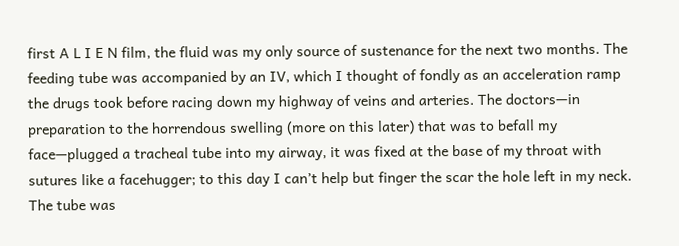first A L I E N film, the fluid was my only source of sustenance for the next two months. The feeding tube was accompanied by an IV, which I thought of fondly as an acceleration ramp the drugs took before racing down my highway of veins and arteries. The doctors—in preparation to the horrendous swelling (more on this later) that was to befall my face—plugged a tracheal tube into my airway, it was fixed at the base of my throat with sutures like a facehugger; to this day I can’t help but finger the scar the hole left in my neck. The tube was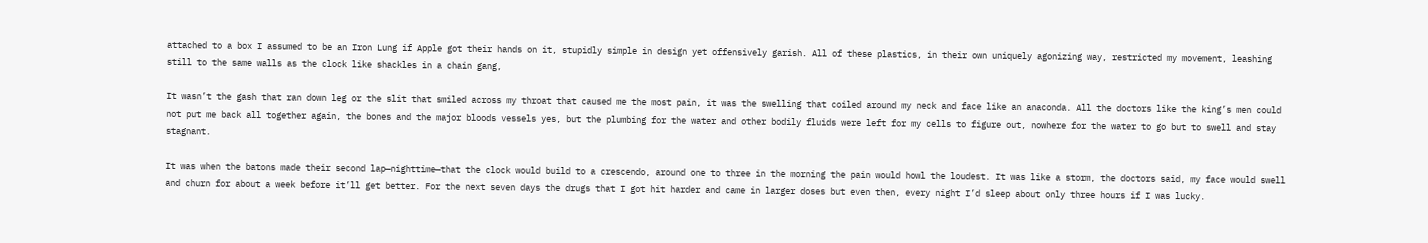attached to a box I assumed to be an Iron Lung if Apple got their hands on it, stupidly simple in design yet offensively garish. All of these plastics, in their own uniquely agonizing way, restricted my movement, leashing still to the same walls as the clock like shackles in a chain gang,

It wasn’t the gash that ran down leg or the slit that smiled across my throat that caused me the most pain, it was the swelling that coiled around my neck and face like an anaconda. All the doctors like the king’s men could not put me back all together again, the bones and the major bloods vessels yes, but the plumbing for the water and other bodily fluids were left for my cells to figure out, nowhere for the water to go but to swell and stay stagnant.

It was when the batons made their second lap—nighttime—that the clock would build to a crescendo, around one to three in the morning the pain would howl the loudest. It was like a storm, the doctors said, my face would swell and churn for about a week before it’ll get better. For the next seven days the drugs that I got hit harder and came in larger doses but even then, every night I’d sleep about only three hours if I was lucky.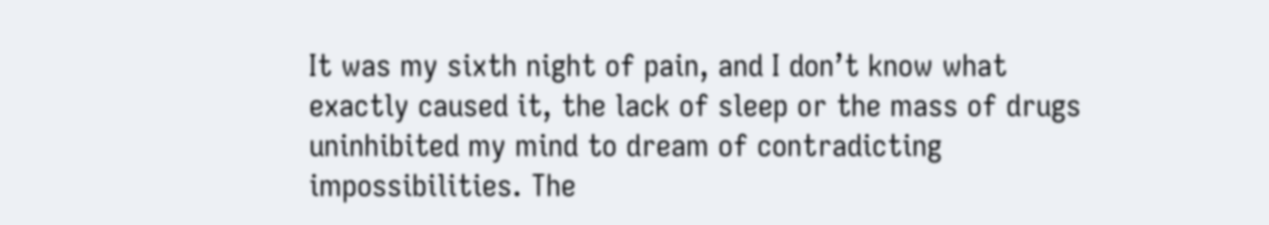It was my sixth night of pain, and I don’t know what exactly caused it, the lack of sleep or the mass of drugs uninhibited my mind to dream of contradicting impossibilities. The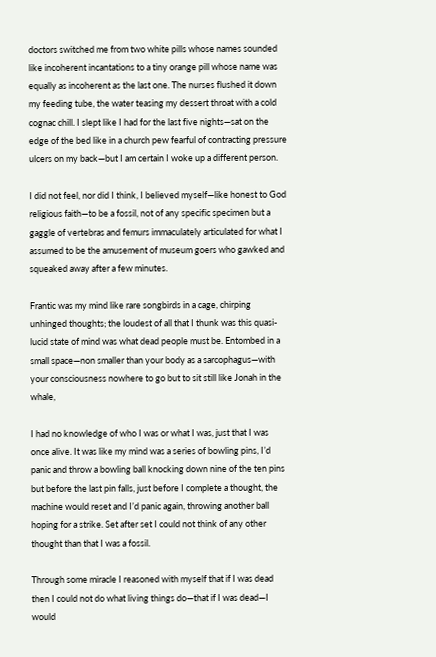doctors switched me from two white pills whose names sounded like incoherent incantations to a tiny orange pill whose name was equally as incoherent as the last one. The nurses flushed it down my feeding tube, the water teasing my dessert throat with a cold cognac chill. I slept like I had for the last five nights—sat on the edge of the bed like in a church pew fearful of contracting pressure ulcers on my back—but I am certain I woke up a different person.

I did not feel, nor did I think, I believed myself—like honest to God religious faith—to be a fossil, not of any specific specimen but a gaggle of vertebras and femurs immaculately articulated for what I assumed to be the amusement of museum goers who gawked and squeaked away after a few minutes.

Frantic was my mind like rare songbirds in a cage, chirping unhinged thoughts; the loudest of all that I thunk was this quasi-lucid state of mind was what dead people must be. Entombed in a small space—non smaller than your body as a sarcophagus—with your consciousness nowhere to go but to sit still like Jonah in the whale,

I had no knowledge of who I was or what I was, just that I was once alive. It was like my mind was a series of bowling pins, I’d panic and throw a bowling ball knocking down nine of the ten pins but before the last pin falls, just before I complete a thought, the machine would reset and I’d panic again, throwing another ball hoping for a strike. Set after set I could not think of any other thought than that I was a fossil.

Through some miracle I reasoned with myself that if I was dead then I could not do what living things do—that if I was dead—I would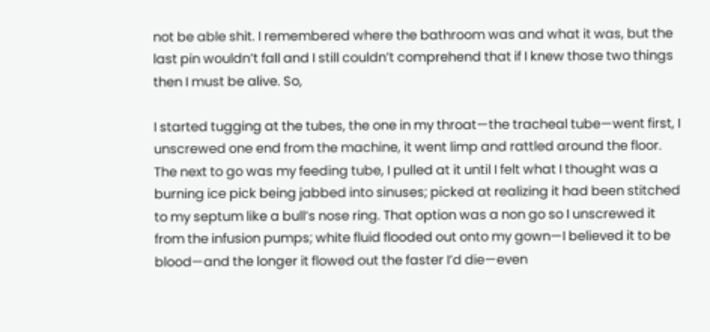not be able shit. I remembered where the bathroom was and what it was, but the last pin wouldn’t fall and I still couldn’t comprehend that if I knew those two things then I must be alive. So,

I started tugging at the tubes, the one in my throat—the tracheal tube—went first, I unscrewed one end from the machine, it went limp and rattled around the floor. The next to go was my feeding tube, I pulled at it until I felt what I thought was a burning ice pick being jabbed into sinuses; picked at realizing it had been stitched to my septum like a bull’s nose ring. That option was a non go so I unscrewed it from the infusion pumps; white fluid flooded out onto my gown—I believed it to be blood—and the longer it flowed out the faster I’d die—even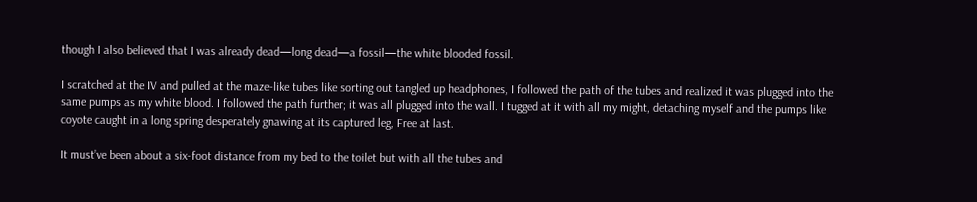though I also believed that I was already dead—long dead—a fossil—the white blooded fossil.

I scratched at the IV and pulled at the maze-like tubes like sorting out tangled up headphones, I followed the path of the tubes and realized it was plugged into the same pumps as my white blood. I followed the path further; it was all plugged into the wall. I tugged at it with all my might, detaching myself and the pumps like coyote caught in a long spring desperately gnawing at its captured leg, Free at last.

It must’ve been about a six-foot distance from my bed to the toilet but with all the tubes and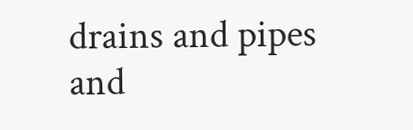drains and pipes and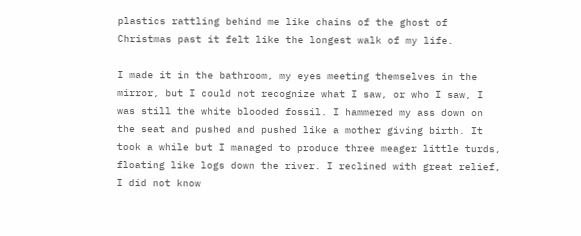plastics rattling behind me like chains of the ghost of Christmas past it felt like the longest walk of my life.

I made it in the bathroom, my eyes meeting themselves in the mirror, but I could not recognize what I saw, or who I saw, I was still the white blooded fossil. I hammered my ass down on the seat and pushed and pushed like a mother giving birth. It took a while but I managed to produce three meager little turds, floating like logs down the river. I reclined with great relief, I did not know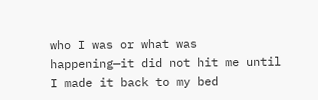who I was or what was happening—it did not hit me until I made it back to my bed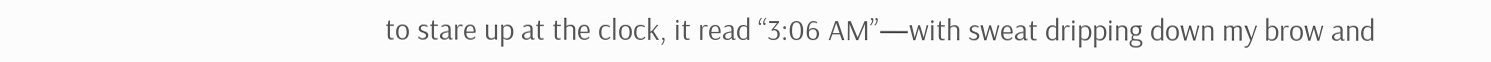to stare up at the clock, it read “3:06 AM”—with sweat dripping down my brow and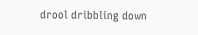drool dribbling down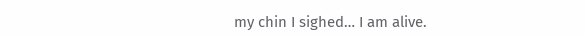my chin I sighed… I am alive.